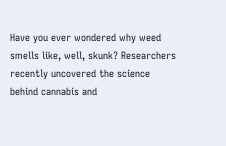Have you ever wondered why weed smells like, well, skunk? Researchers recently uncovered the science behind cannabis and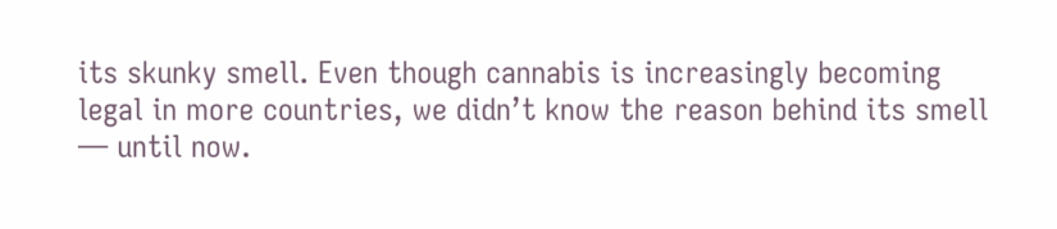its skunky smell. Even though cannabis is increasingly becoming legal in more countries, we didn’t know the reason behind its smell — until now.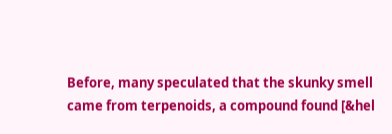Before, many speculated that the skunky smell came from terpenoids, a compound found [&hel